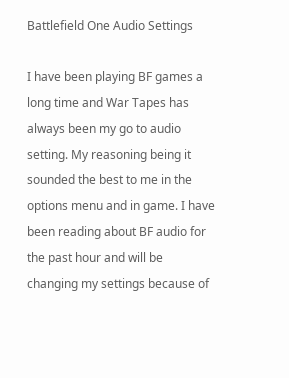Battlefield One Audio Settings

I have been playing BF games a long time and War Tapes has always been my go to audio setting. My reasoning being it sounded the best to me in the options menu and in game. I have been reading about BF audio for the past hour and will be changing my settings because of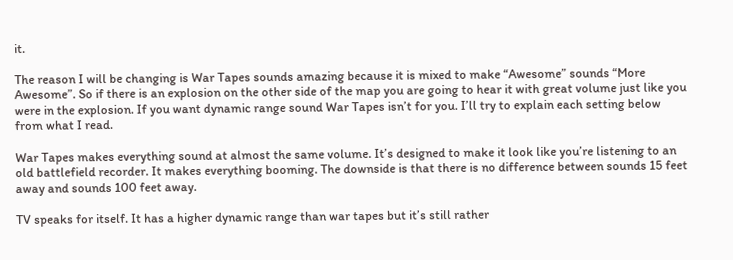it.

The reason I will be changing is War Tapes sounds amazing because it is mixed to make “Awesome” sounds “More Awesome”. So if there is an explosion on the other side of the map you are going to hear it with great volume just like you were in the explosion. If you want dynamic range sound War Tapes isn’t for you. I’ll try to explain each setting below from what I read.

War Tapes makes everything sound at almost the same volume. It’s designed to make it look like you’re listening to an old battlefield recorder. It makes everything booming. The downside is that there is no difference between sounds 15 feet away and sounds 100 feet away.

TV speaks for itself. It has a higher dynamic range than war tapes but it’s still rather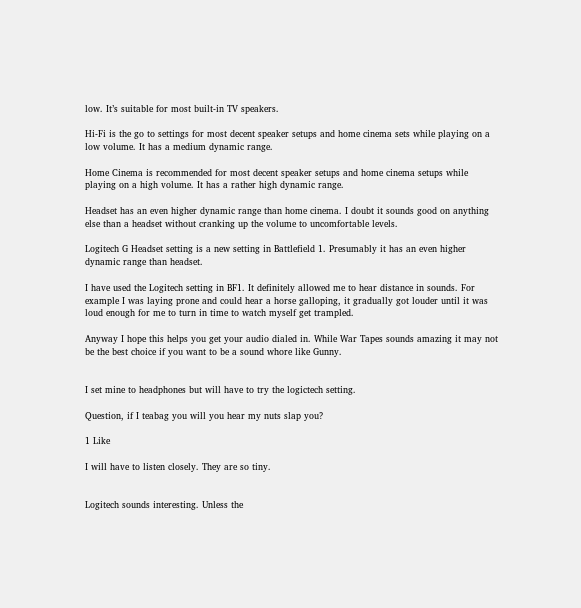low. It’s suitable for most built-in TV speakers.

Hi-Fi is the go to settings for most decent speaker setups and home cinema sets while playing on a low volume. It has a medium dynamic range.

Home Cinema is recommended for most decent speaker setups and home cinema setups while playing on a high volume. It has a rather high dynamic range.

Headset has an even higher dynamic range than home cinema. I doubt it sounds good on anything else than a headset without cranking up the volume to uncomfortable levels.

Logitech G Headset setting is a new setting in Battlefield 1. Presumably it has an even higher dynamic range than headset.

I have used the Logitech setting in BF1. It definitely allowed me to hear distance in sounds. For example I was laying prone and could hear a horse galloping, it gradually got louder until it was loud enough for me to turn in time to watch myself get trampled.

Anyway I hope this helps you get your audio dialed in. While War Tapes sounds amazing it may not be the best choice if you want to be a sound whore like Gunny.


I set mine to headphones but will have to try the logictech setting.

Question, if I teabag you will you hear my nuts slap you?

1 Like

I will have to listen closely. They are so tiny.


Logitech sounds interesting. Unless the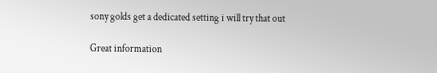sony golds get a dedicated setting i will try that out

Great information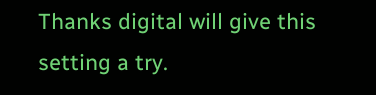Thanks digital will give this setting a try.